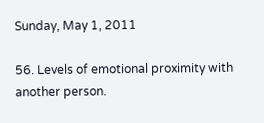Sunday, May 1, 2011

56. Levels of emotional proximity with another person.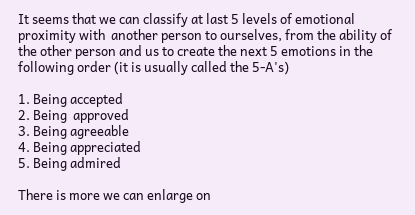It seems that we can classify at last 5 levels of emotional proximity with  another person to ourselves, from the ability of the other person and us to create the next 5 emotions in the following order (it is usually called the 5-A's)

1. Being accepted
2. Being  approved
3. Being agreeable
4. Being appreciated
5. Being admired

There is more we can enlarge on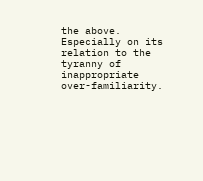the above. Especially on its relation to the tyranny of inappropriate over-familiarity.